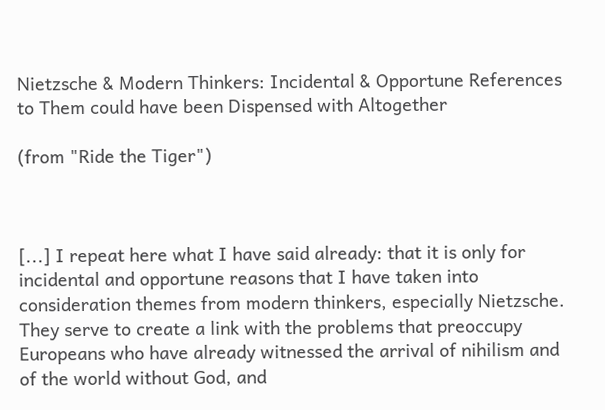Nietzsche & Modern Thinkers: Incidental & Opportune References to Them could have been Dispensed with Altogether

(from "Ride the Tiger")



[...] I repeat here what I have said already: that it is only for incidental and opportune reasons that I have taken into consideration themes from modern thinkers, especially Nietzsche. They serve to create a link with the problems that preoccupy Europeans who have already witnessed the arrival of nihilism and of the world without God, and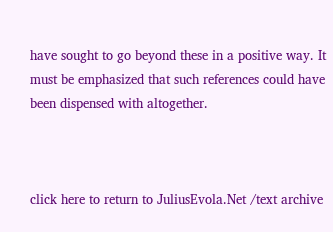have sought to go beyond these in a positive way. It must be emphasized that such references could have been dispensed with altogether.



click here to return to JuliusEvola.Net /text archive